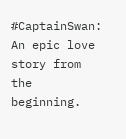#CaptainSwan: An epic love story from the beginning.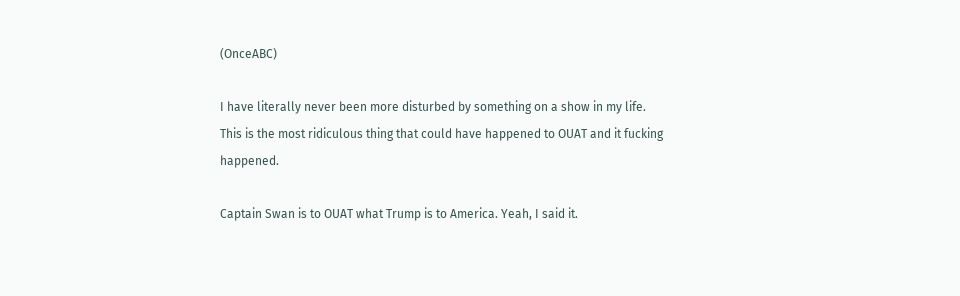(OnceABC)

I have literally never been more disturbed by something on a show in my life. This is the most ridiculous thing that could have happened to OUAT and it fucking happened.

Captain Swan is to OUAT what Trump is to America. Yeah, I said it.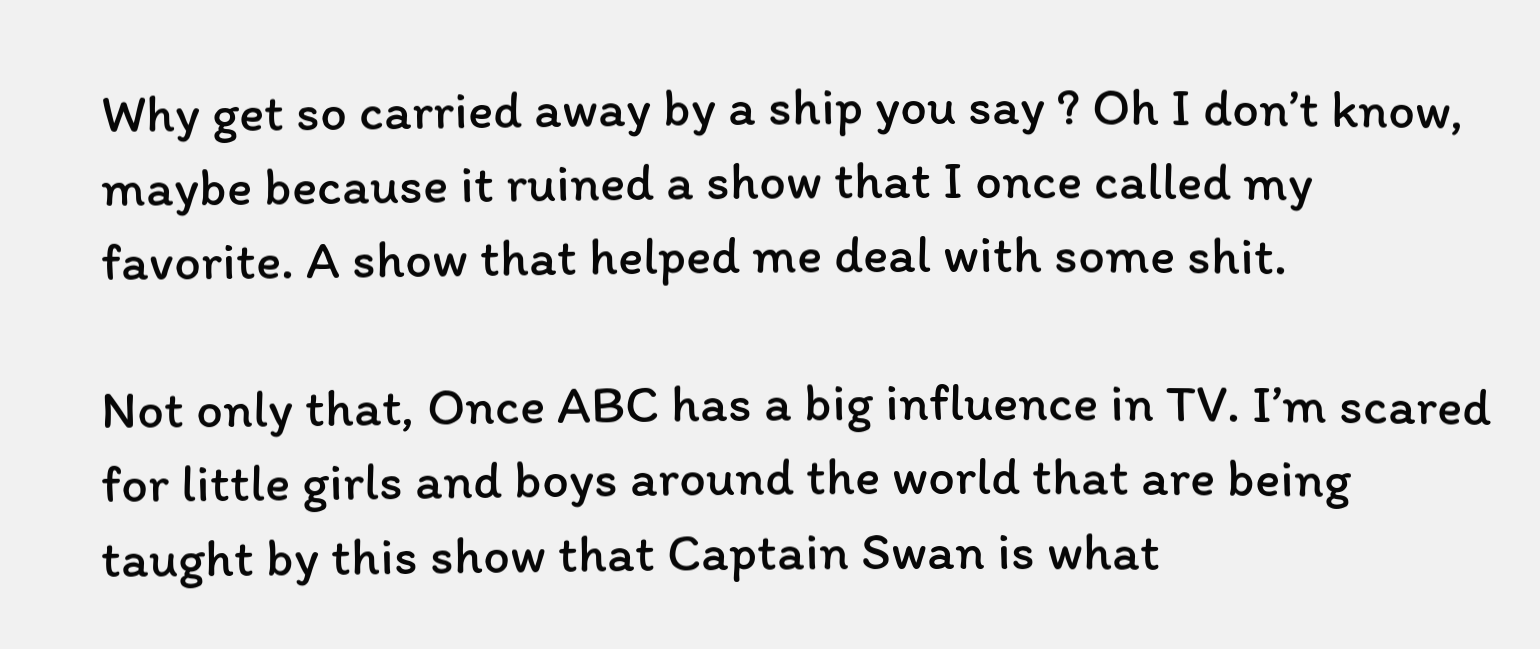Why get so carried away by a ship you say ? Oh I don’t know, maybe because it ruined a show that I once called my favorite. A show that helped me deal with some shit.

Not only that, Once ABC has a big influence in TV. I’m scared for little girls and boys around the world that are being taught by this show that Captain Swan is what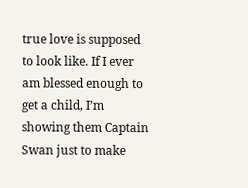true love is supposed to look like. If I ever am blessed enough to get a child, I’m showing them Captain Swan just to make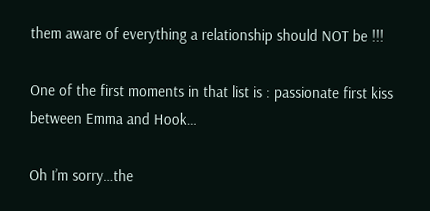them aware of everything a relationship should NOT be !!!

One of the first moments in that list is : passionate first kiss between Emma and Hook…

Oh I’m sorry…the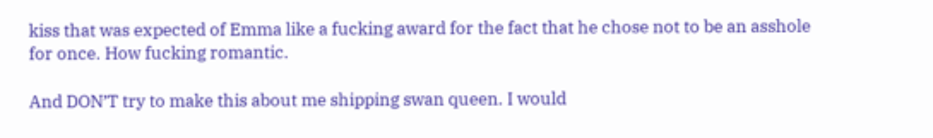kiss that was expected of Emma like a fucking award for the fact that he chose not to be an asshole for once. How fucking romantic.

And DON’T try to make this about me shipping swan queen. I would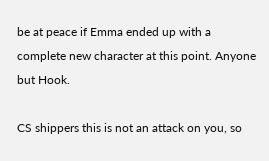be at peace if Emma ended up with a complete new character at this point. Anyone but Hook.

CS shippers this is not an attack on you, so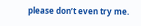please don’t even try me.